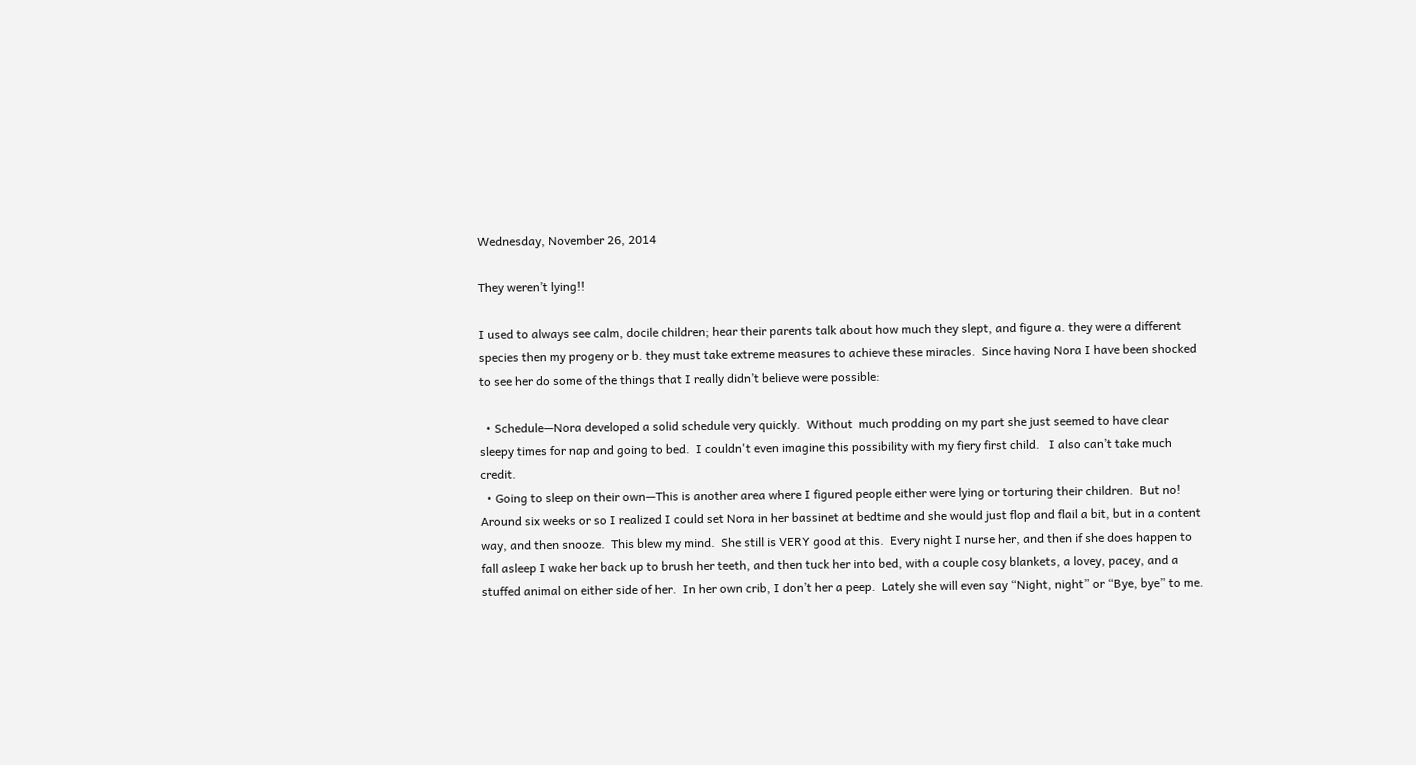Wednesday, November 26, 2014

They weren’t lying!!

I used to always see calm, docile children; hear their parents talk about how much they slept, and figure a. they were a different species then my progeny or b. they must take extreme measures to achieve these miracles.  Since having Nora I have been shocked to see her do some of the things that I really didn’t believe were possible:

  • Schedule—Nora developed a solid schedule very quickly.  Without  much prodding on my part she just seemed to have clear sleepy times for nap and going to bed.  I couldn't even imagine this possibility with my fiery first child.   I also can’t take much credit.
  • Going to sleep on their own—This is another area where I figured people either were lying or torturing their children.  But no!  Around six weeks or so I realized I could set Nora in her bassinet at bedtime and she would just flop and flail a bit, but in a content way, and then snooze.  This blew my mind.  She still is VERY good at this.  Every night I nurse her, and then if she does happen to fall asleep I wake her back up to brush her teeth, and then tuck her into bed, with a couple cosy blankets, a lovey, pacey, and a stuffed animal on either side of her.  In her own crib, I don’t her a peep.  Lately she will even say “Night, night” or “Bye, bye” to me.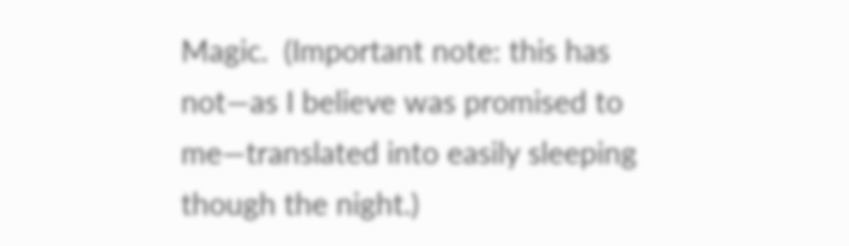Magic.  (Important note: this has not—as I believe was promised to me—translated into easily sleeping though the night.)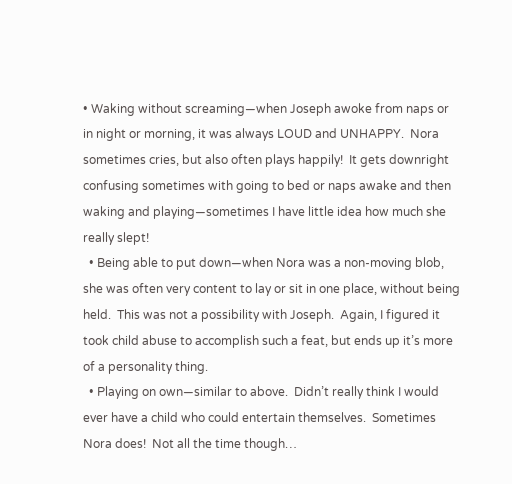• Waking without screaming—when Joseph awoke from naps or in night or morning, it was always LOUD and UNHAPPY.  Nora sometimes cries, but also often plays happily!  It gets downright confusing sometimes with going to bed or naps awake and then waking and playing—sometimes I have little idea how much she really slept!
  • Being able to put down—when Nora was a non-moving blob, she was often very content to lay or sit in one place, without being held.  This was not a possibility with Joseph.  Again, I figured it took child abuse to accomplish such a feat, but ends up it’s more of a personality thing.
  • Playing on own—similar to above.  Didn’t really think I would ever have a child who could entertain themselves.  Sometimes Nora does!  Not all the time though…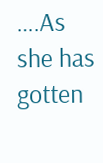….As she has gotten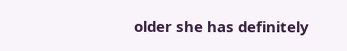older she has definitely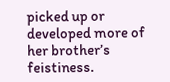picked up or developed more of her brother’s feistiness.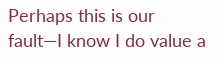Perhaps this is our fault—I know I do value a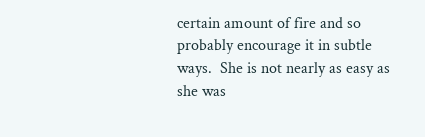certain amount of fire and so probably encourage it in subtle ways.  She is not nearly as easy as she was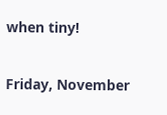when tiny!

Friday, November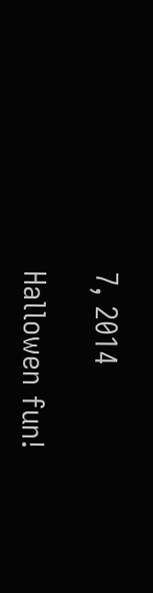7, 2014

Hallowen fun!